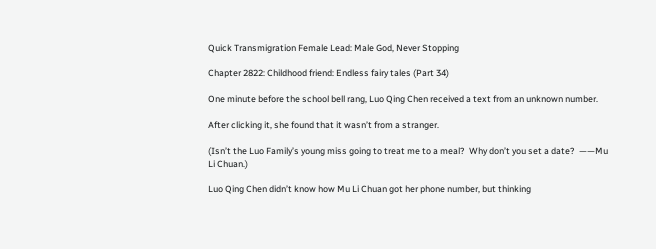Quick Transmigration Female Lead: Male God, Never Stopping

Chapter 2822: Childhood friend: Endless fairy tales (Part 34)

One minute before the school bell rang, Luo Qing Chen received a text from an unknown number.

After clicking it, she found that it wasn’t from a stranger.

(Isn’t the Luo Family’s young miss going to treat me to a meal?  Why don’t you set a date?  ——Mu Li Chuan.)

Luo Qing Chen didn’t know how Mu Li Chuan got her phone number, but thinking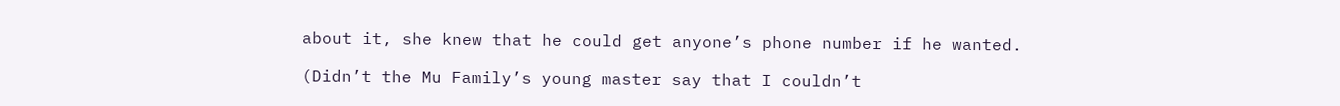about it, she knew that he could get anyone’s phone number if he wanted.

(Didn’t the Mu Family’s young master say that I couldn’t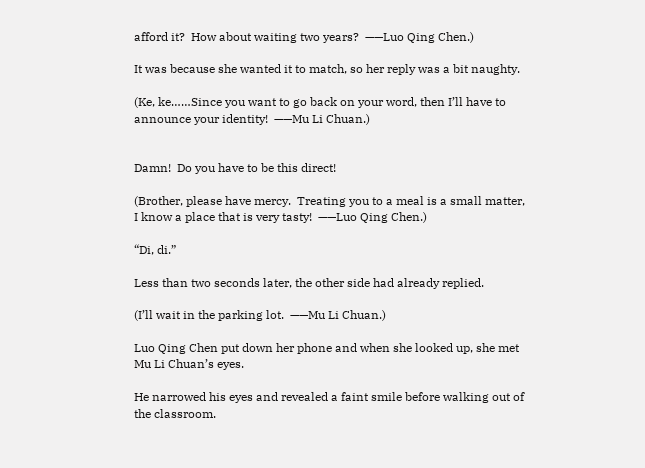afford it?  How about waiting two years?  ——Luo Qing Chen.)

It was because she wanted it to match, so her reply was a bit naughty.

(Ke, ke……Since you want to go back on your word, then I’ll have to announce your identity!  ——Mu Li Chuan.)


Damn!  Do you have to be this direct!

(Brother, please have mercy.  Treating you to a meal is a small matter, I know a place that is very tasty!  ——Luo Qing Chen.)

“Di, di.”

Less than two seconds later, the other side had already replied.

(I’ll wait in the parking lot.  ——Mu Li Chuan.)

Luo Qing Chen put down her phone and when she looked up, she met Mu Li Chuan’s eyes.

He narrowed his eyes and revealed a faint smile before walking out of the classroom.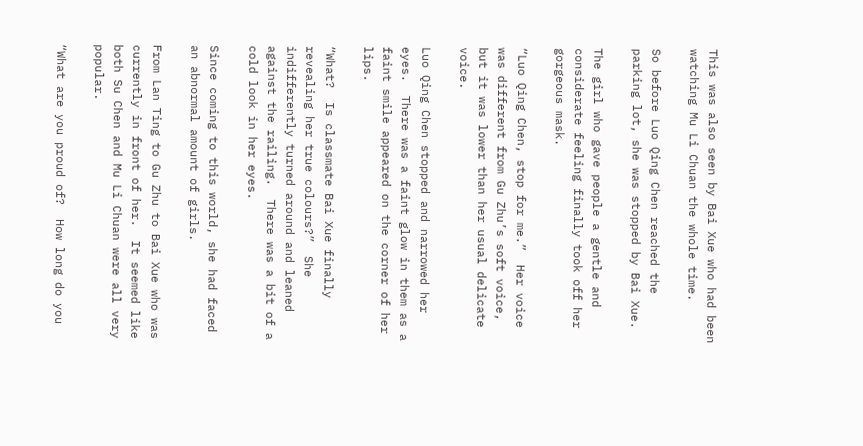This was also seen by Bai Xue who had been watching Mu Li Chuan the whole time.

So before Luo Qing Chen reached the parking lot, she was stopped by Bai Xue.

The girl who gave people a gentle and considerate feeling finally took off her gorgeous mask.

“Luo Qing Chen, stop for me.”  Her voice was different from Gu Zhu’s soft voice, but it was lower than her usual delicate voice.

Luo Qing Chen stopped and narrowed her eyes.  There was a faint glow in them as a faint smile appeared on the corner of her lips.

“What?  Is classmate Bai Xue finally revealing her true colours?”  She indifferently turned around and leaned against the railing.  There was a bit of a cold look in her eyes.

Since coming to this world, she had faced an abnormal amount of girls.

From Lan Ting to Gu Zhu to Bai Xue who was currently in front of her.  It seemed like both Su Chen and Mu Li Chuan were all very popular.

“What are you proud of?  How long do you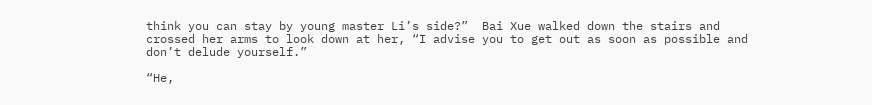think you can stay by young master Li’s side?”  Bai Xue walked down the stairs and crossed her arms to look down at her, “I advise you to get out as soon as possible and don’t delude yourself.”

“He,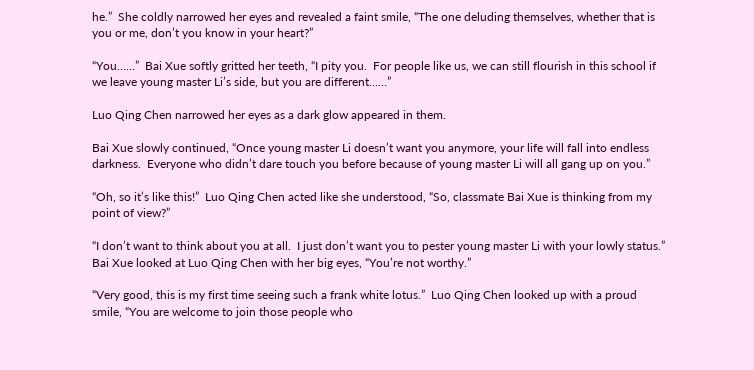he.”  She coldly narrowed her eyes and revealed a faint smile, “The one deluding themselves, whether that is you or me, don’t you know in your heart?”

“You……”  Bai Xue softly gritted her teeth, “I pity you.  For people like us, we can still flourish in this school if we leave young master Li’s side, but you are different……”

Luo Qing Chen narrowed her eyes as a dark glow appeared in them.

Bai Xue slowly continued, “Once young master Li doesn’t want you anymore, your life will fall into endless darkness.  Everyone who didn’t dare touch you before because of young master Li will all gang up on you.”

“Oh, so it’s like this!”  Luo Qing Chen acted like she understood, “So, classmate Bai Xue is thinking from my point of view?”

“I don’t want to think about you at all.  I just don’t want you to pester young master Li with your lowly status.”  Bai Xue looked at Luo Qing Chen with her big eyes, “You’re not worthy.”

“Very good, this is my first time seeing such a frank white lotus.”  Luo Qing Chen looked up with a proud smile, “You are welcome to join those people who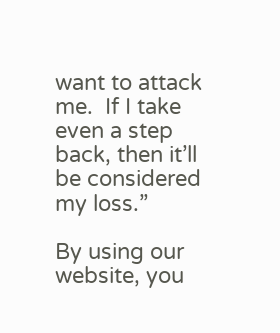want to attack me.  If I take even a step back, then it’ll be considered my loss.”

By using our website, you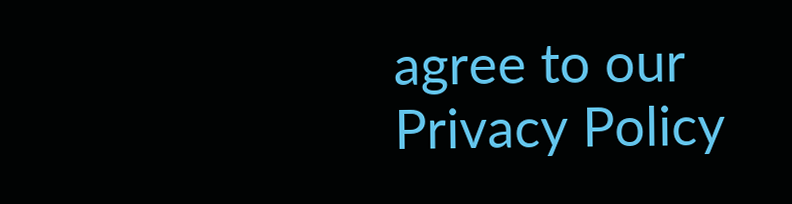agree to our Privacy Policy